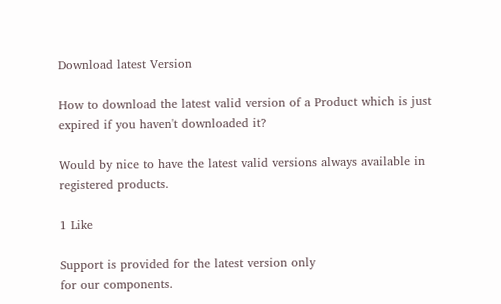Download latest Version

How to download the latest valid version of a Product which is just expired if you haven't downloaded it?

Would by nice to have the latest valid versions always available in registered products.

1 Like

Support is provided for the latest version only
for our components.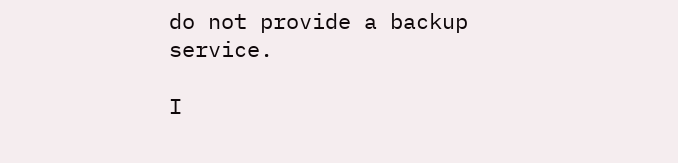do not provide a backup service.

I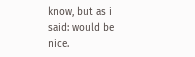know, but as i said: would be nice.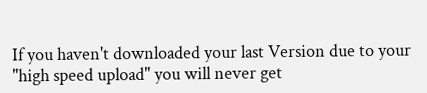If you haven't downloaded your last Version due to your "high speed upload" you will never get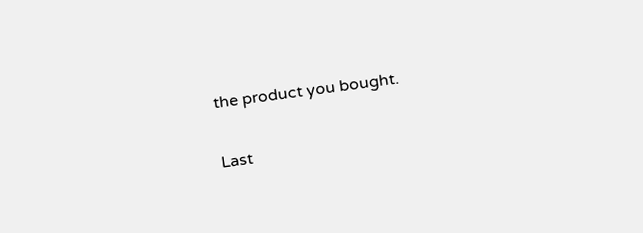the product you bought.

Last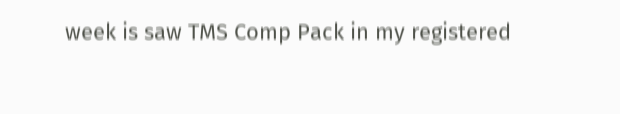week is saw TMS Comp Pack in my registered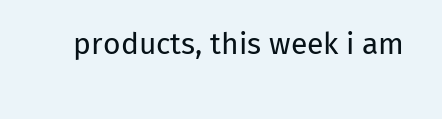products, this week i am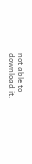not able to download it.